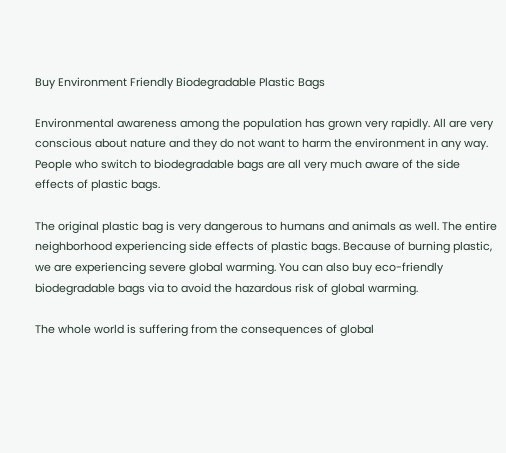Buy Environment Friendly Biodegradable Plastic Bags

Environmental awareness among the population has grown very rapidly. All are very conscious about nature and they do not want to harm the environment in any way. People who switch to biodegradable bags are all very much aware of the side effects of plastic bags.

The original plastic bag is very dangerous to humans and animals as well. The entire neighborhood experiencing side effects of plastic bags. Because of burning plastic, we are experiencing severe global warming. You can also buy eco-friendly biodegradable bags via to avoid the hazardous risk of global warming.

The whole world is suffering from the consequences of global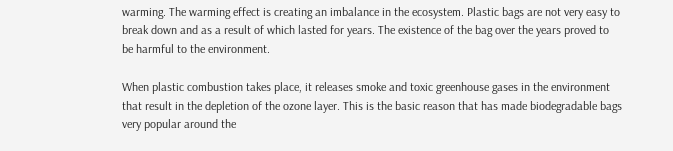warming. The warming effect is creating an imbalance in the ecosystem. Plastic bags are not very easy to break down and as a result of which lasted for years. The existence of the bag over the years proved to be harmful to the environment.

When plastic combustion takes place, it releases smoke and toxic greenhouse gases in the environment that result in the depletion of the ozone layer. This is the basic reason that has made biodegradable bags very popular around the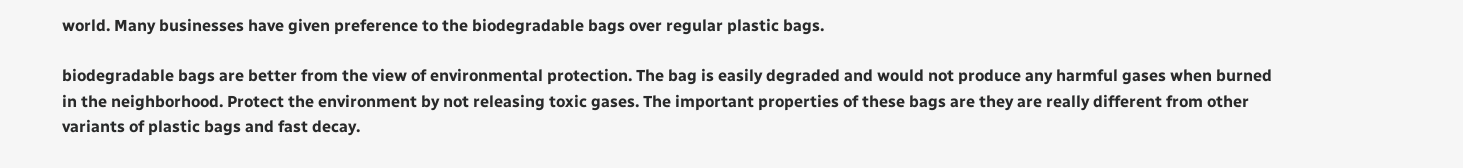world. Many businesses have given preference to the biodegradable bags over regular plastic bags.

biodegradable bags are better from the view of environmental protection. The bag is easily degraded and would not produce any harmful gases when burned in the neighborhood. Protect the environment by not releasing toxic gases. The important properties of these bags are they are really different from other variants of plastic bags and fast decay.